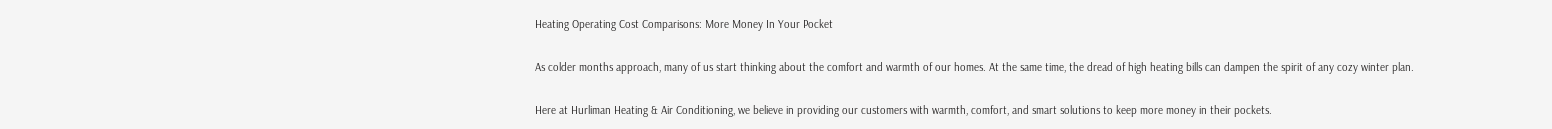Heating Operating Cost Comparisons: More Money In Your Pocket

As colder months approach, many of us start thinking about the comfort and warmth of our homes. At the same time, the dread of high heating bills can dampen the spirit of any cozy winter plan.

Here at Hurliman Heating & Air Conditioning, we believe in providing our customers with warmth, comfort, and smart solutions to keep more money in their pockets.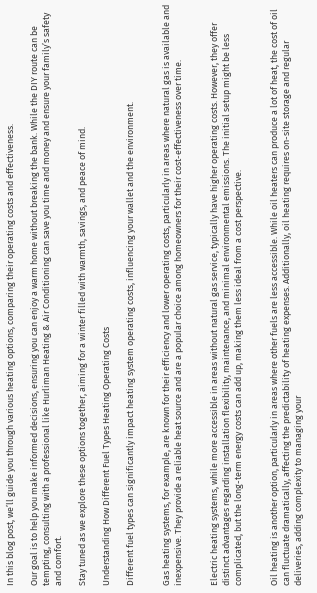In this blog post, we’ll guide you through various heating options, comparing their operating costs and effectiveness.

Our goal is to help you make informed decisions, ensuring you can enjoy a warm home without breaking the bank. While the DIY route can be tempting, consulting with a professional like Hurliman Heating & Air Conditioning can save you time and money and ensure your family’s safety and comfort.

Stay tuned as we explore these options together, aiming for a winter filled with warmth, savings, and peace of mind.

Understanding How Different Fuel Types Heating Operating Costs

Different fuel types can significantly impact heating system operating costs, influencing your wallet and the environment.


Gas heating systems, for example, are known for their efficiency and lower operating costs, particularly in areas where natural gas is available and inexpensive. They provide a reliable heat source and are a popular choice among homeowners for their cost-effectiveness over time.


Electric heating systems, while more accessible in areas without natural gas service, typically have higher operating costs. However, they offer distinct advantages regarding installation flexibility, maintenance, and minimal environmental emissions. The initial setup might be less complicated, but the long-term energy costs can add up, making them less ideal from a cost perspective.


Oil heating is another option, particularly in areas where other fuels are less accessible. While oil heaters can produce a lot of heat, the cost of oil can fluctuate dramatically, affecting the predictability of heating expenses. Additionally, oil heating requires on-site storage and regular deliveries, adding complexity to managing your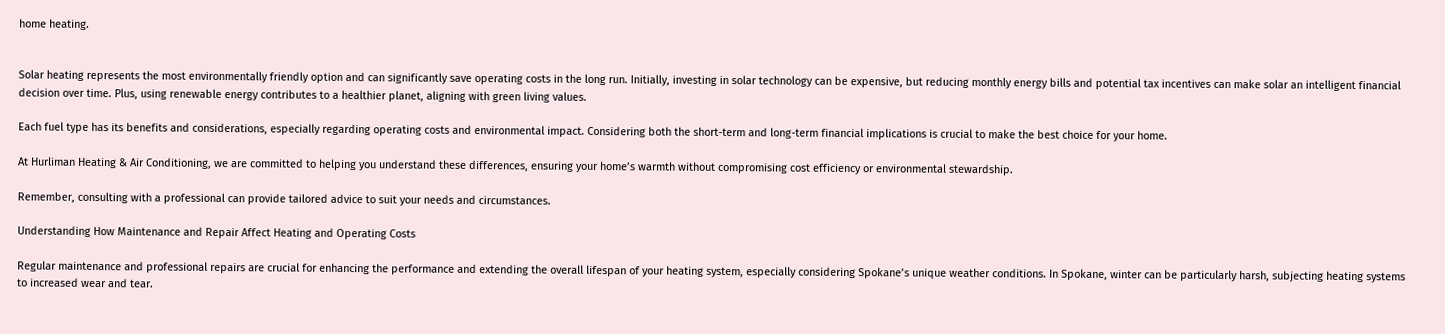home heating.


Solar heating represents the most environmentally friendly option and can significantly save operating costs in the long run. Initially, investing in solar technology can be expensive, but reducing monthly energy bills and potential tax incentives can make solar an intelligent financial decision over time. Plus, using renewable energy contributes to a healthier planet, aligning with green living values.

Each fuel type has its benefits and considerations, especially regarding operating costs and environmental impact. Considering both the short-term and long-term financial implications is crucial to make the best choice for your home.

At Hurliman Heating & Air Conditioning, we are committed to helping you understand these differences, ensuring your home’s warmth without compromising cost efficiency or environmental stewardship.

Remember, consulting with a professional can provide tailored advice to suit your needs and circumstances.

Understanding How Maintenance and Repair Affect Heating and Operating Costs

Regular maintenance and professional repairs are crucial for enhancing the performance and extending the overall lifespan of your heating system, especially considering Spokane’s unique weather conditions. In Spokane, winter can be particularly harsh, subjecting heating systems to increased wear and tear.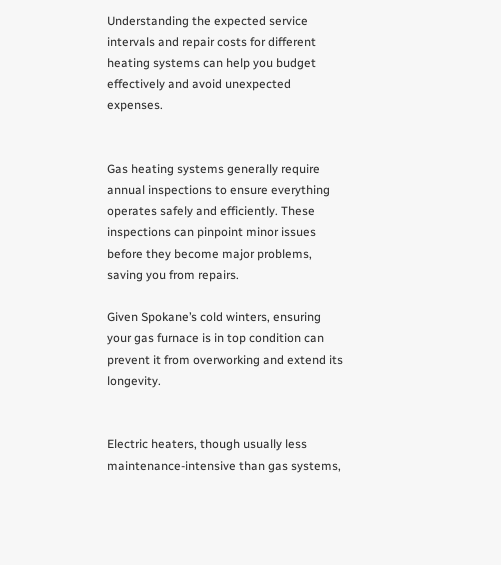Understanding the expected service intervals and repair costs for different heating systems can help you budget effectively and avoid unexpected expenses.


Gas heating systems generally require annual inspections to ensure everything operates safely and efficiently. These inspections can pinpoint minor issues before they become major problems, saving you from repairs.

Given Spokane’s cold winters, ensuring your gas furnace is in top condition can prevent it from overworking and extend its longevity.


Electric heaters, though usually less maintenance-intensive than gas systems,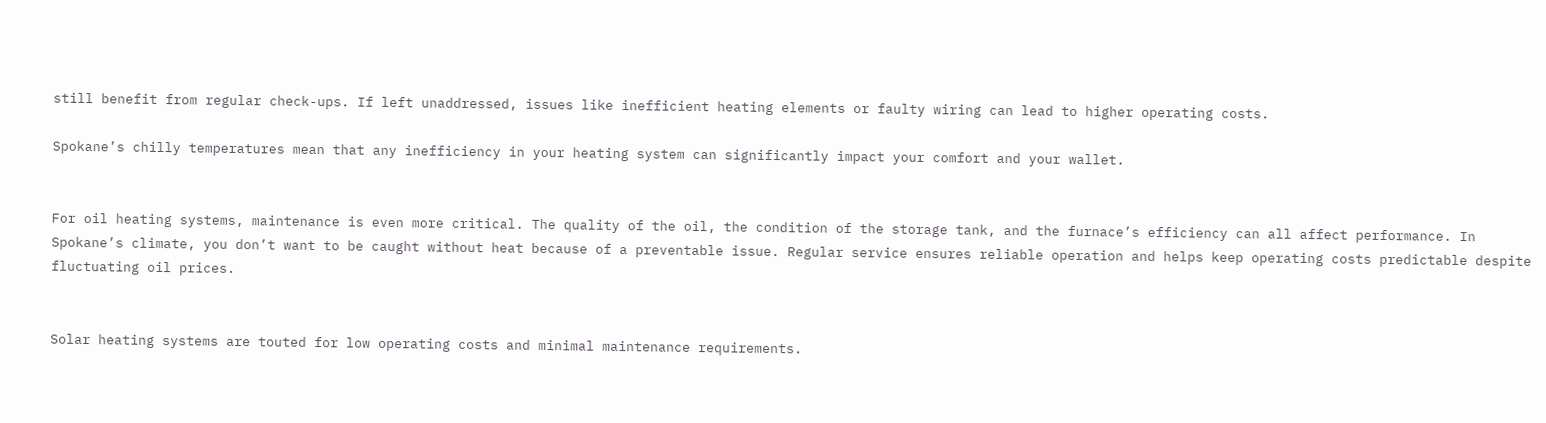still benefit from regular check-ups. If left unaddressed, issues like inefficient heating elements or faulty wiring can lead to higher operating costs.

Spokane’s chilly temperatures mean that any inefficiency in your heating system can significantly impact your comfort and your wallet.


For oil heating systems, maintenance is even more critical. The quality of the oil, the condition of the storage tank, and the furnace’s efficiency can all affect performance. In Spokane’s climate, you don’t want to be caught without heat because of a preventable issue. Regular service ensures reliable operation and helps keep operating costs predictable despite fluctuating oil prices.


Solar heating systems are touted for low operating costs and minimal maintenance requirements.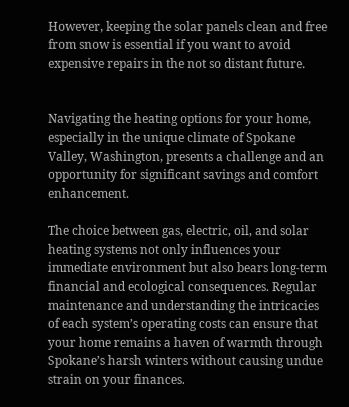However, keeping the solar panels clean and free from snow is essential if you want to avoid expensive repairs in the not so distant future.


Navigating the heating options for your home, especially in the unique climate of Spokane Valley, Washington, presents a challenge and an opportunity for significant savings and comfort enhancement.

The choice between gas, electric, oil, and solar heating systems not only influences your immediate environment but also bears long-term financial and ecological consequences. Regular maintenance and understanding the intricacies of each system’s operating costs can ensure that your home remains a haven of warmth through Spokane’s harsh winters without causing undue strain on your finances.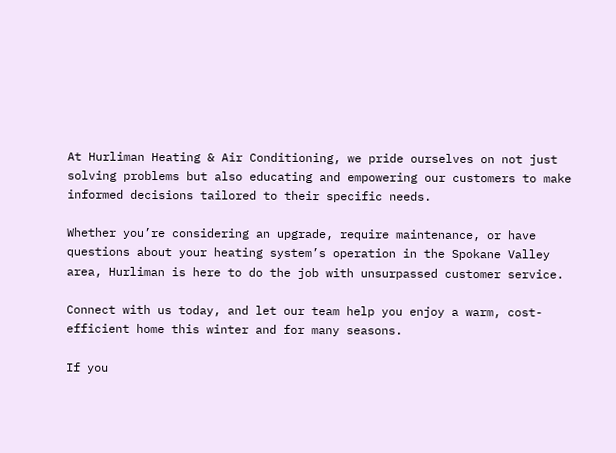At Hurliman Heating & Air Conditioning, we pride ourselves on not just solving problems but also educating and empowering our customers to make informed decisions tailored to their specific needs.

Whether you’re considering an upgrade, require maintenance, or have questions about your heating system’s operation in the Spokane Valley area, Hurliman is here to do the job with unsurpassed customer service.

Connect with us today, and let our team help you enjoy a warm, cost-efficient home this winter and for many seasons.

If you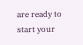are ready to start your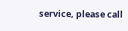service, please call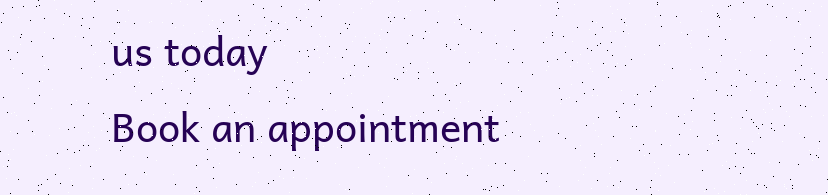us today
Book an appointment